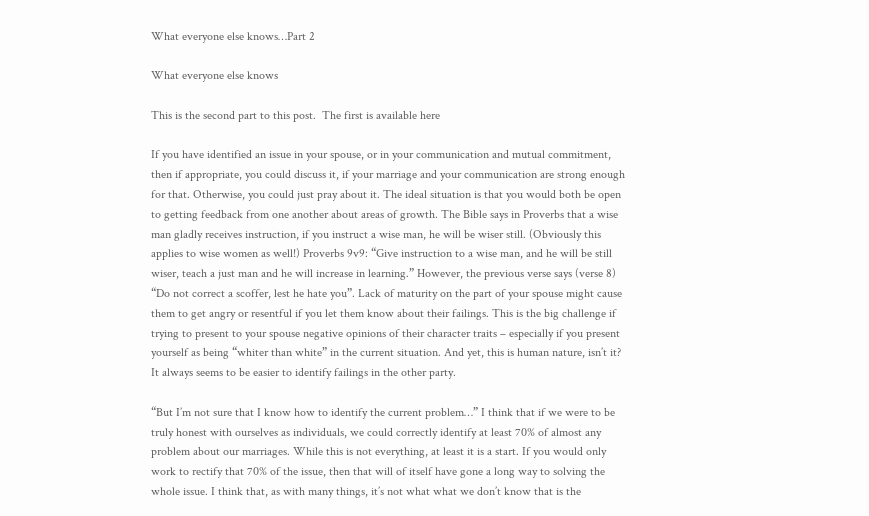What everyone else knows…Part 2

What everyone else knows

This is the second part to this post.  The first is available here

If you have identified an issue in your spouse, or in your communication and mutual commitment, then if appropriate, you could discuss it, if your marriage and your communication are strong enough for that. Otherwise, you could just pray about it. The ideal situation is that you would both be open to getting feedback from one another about areas of growth. The Bible says in Proverbs that a wise man gladly receives instruction, if you instruct a wise man, he will be wiser still. (Obviously this applies to wise women as well!) Proverbs 9v9: “Give instruction to a wise man, and he will be still wiser, teach a just man and he will increase in learning.” However, the previous verse says (verse 8) “Do not correct a scoffer, lest he hate you”. Lack of maturity on the part of your spouse might cause them to get angry or resentful if you let them know about their failings. This is the big challenge if trying to present to your spouse negative opinions of their character traits – especially if you present yourself as being “whiter than white” in the current situation. And yet, this is human nature, isn’t it? It always seems to be easier to identify failings in the other party.

“But I’m not sure that I know how to identify the current problem…” I think that if we were to be truly honest with ourselves as individuals, we could correctly identify at least 70% of almost any problem about our marriages. While this is not everything, at least it is a start. If you would only work to rectify that 70% of the issue, then that will of itself have gone a long way to solving the whole issue. I think that, as with many things, it’s not what what we don’t know that is the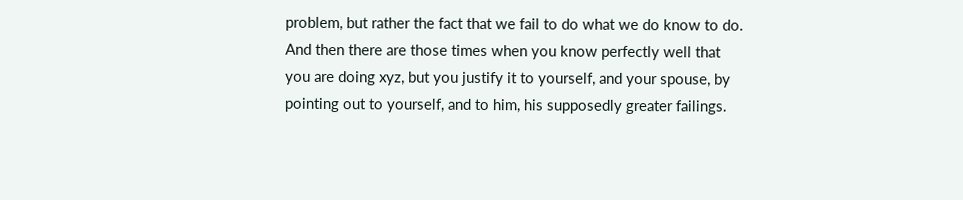problem, but rather the fact that we fail to do what we do know to do. And then there are those times when you know perfectly well that you are doing xyz, but you justify it to yourself, and your spouse, by pointing out to yourself, and to him, his supposedly greater failings.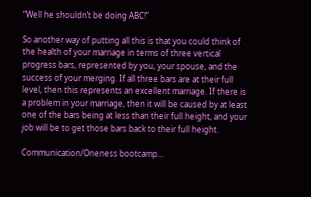“Well he shouldn’t be doing ABC!”

So another way of putting all this is that you could think of the health of your marriage in terms of three vertical progress bars, represented by you, your spouse, and the success of your merging. If all three bars are at their full level, then this represents an excellent marriage. If there is a problem in your marriage, then it will be caused by at least one of the bars being at less than their full height, and your job will be to get those bars back to their full height.

Communication/Oneness bootcamp…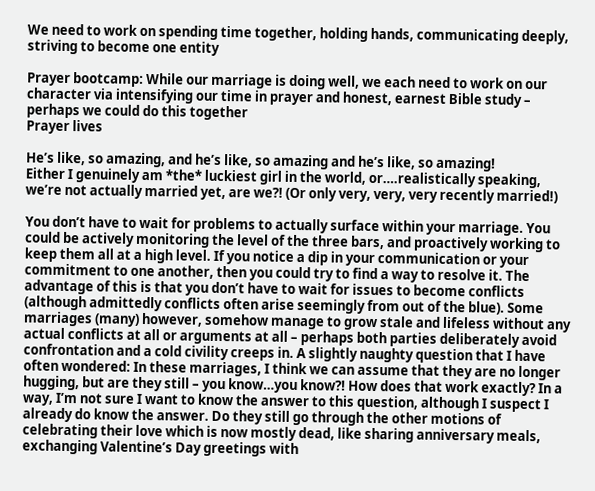We need to work on spending time together, holding hands, communicating deeply, striving to become one entity

Prayer bootcamp: While our marriage is doing well, we each need to work on our character via intensifying our time in prayer and honest, earnest Bible study – perhaps we could do this together
Prayer lives

He’s like, so amazing, and he’s like, so amazing and he’s like, so amazing!
Either I genuinely am *the* luckiest girl in the world, or….realistically speaking, we’re not actually married yet, are we?! (Or only very, very, very recently married!)

You don’t have to wait for problems to actually surface within your marriage. You could be actively monitoring the level of the three bars, and proactively working to keep them all at a high level. If you notice a dip in your communication or your commitment to one another, then you could try to find a way to resolve it. The advantage of this is that you don’t have to wait for issues to become conflicts (although admittedly conflicts often arise seemingly from out of the blue). Some marriages (many) however, somehow manage to grow stale and lifeless without any actual conflicts at all or arguments at all – perhaps both parties deliberately avoid confrontation and a cold civility creeps in. A slightly naughty question that I have often wondered: In these marriages, I think we can assume that they are no longer hugging, but are they still – you know…you know?! How does that work exactly? In a way, I’m not sure I want to know the answer to this question, although I suspect I already do know the answer. Do they still go through the other motions of celebrating their love which is now mostly dead, like sharing anniversary meals, exchanging Valentine’s Day greetings with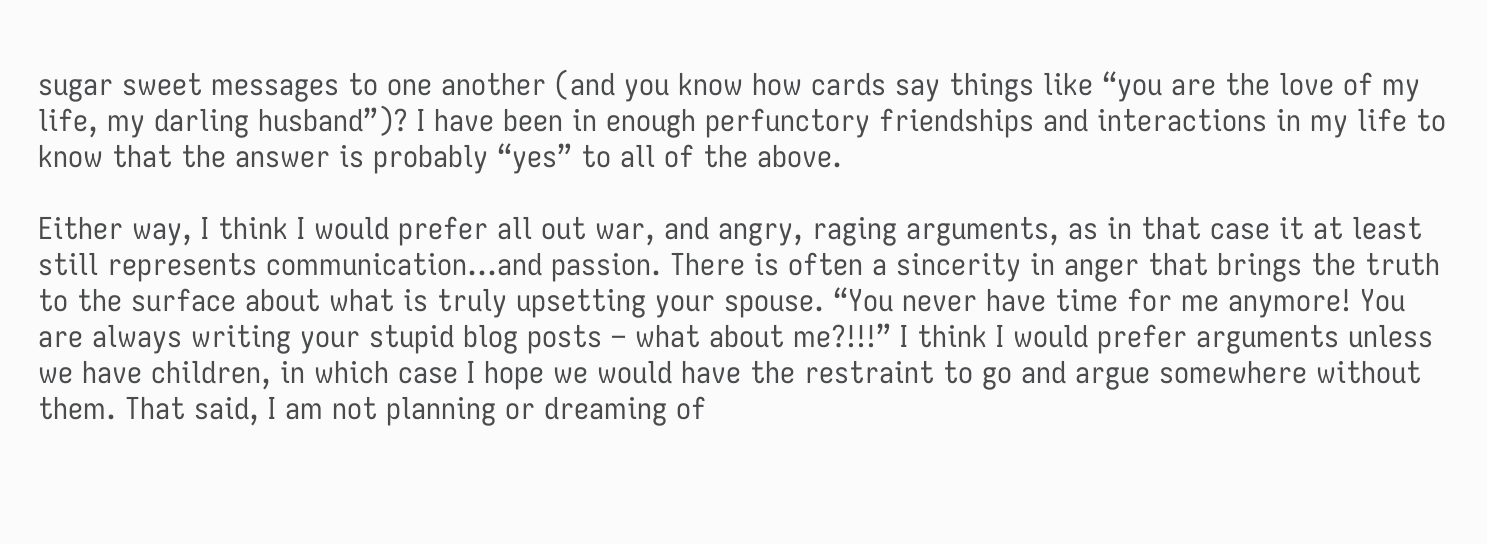sugar sweet messages to one another (and you know how cards say things like “you are the love of my life, my darling husband”)? I have been in enough perfunctory friendships and interactions in my life to know that the answer is probably “yes” to all of the above.

Either way, I think I would prefer all out war, and angry, raging arguments, as in that case it at least still represents communication…and passion. There is often a sincerity in anger that brings the truth to the surface about what is truly upsetting your spouse. “You never have time for me anymore! You are always writing your stupid blog posts – what about me?!!!” I think I would prefer arguments unless we have children, in which case I hope we would have the restraint to go and argue somewhere without them. That said, I am not planning or dreaming of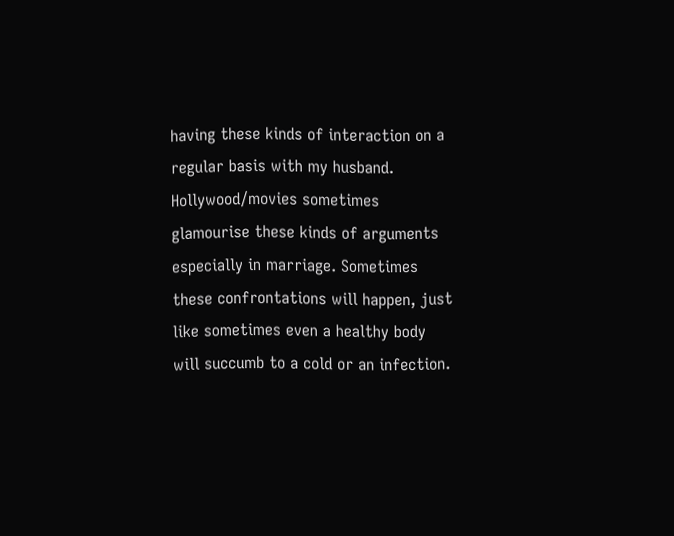having these kinds of interaction on a regular basis with my husband. Hollywood/movies sometimes glamourise these kinds of arguments especially in marriage. Sometimes these confrontations will happen, just like sometimes even a healthy body will succumb to a cold or an infection.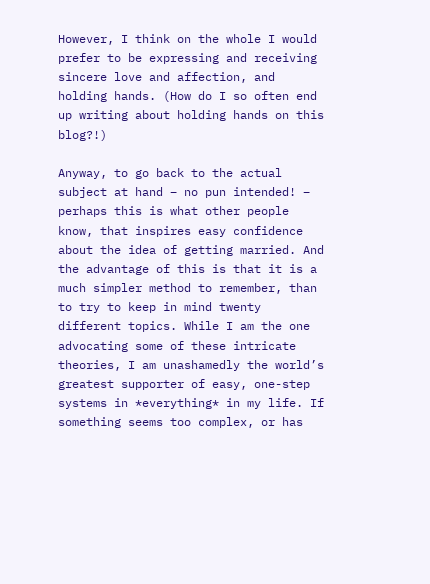However, I think on the whole I would prefer to be expressing and receiving sincere love and affection, and holding hands. (How do I so often end up writing about holding hands on this blog?!)

Anyway, to go back to the actual subject at hand – no pun intended! – perhaps this is what other people know, that inspires easy confidence about the idea of getting married. And the advantage of this is that it is a much simpler method to remember, than to try to keep in mind twenty different topics. While I am the one advocating some of these intricate theories, I am unashamedly the world’s greatest supporter of easy, one-step systems in *everything* in my life. If something seems too complex, or has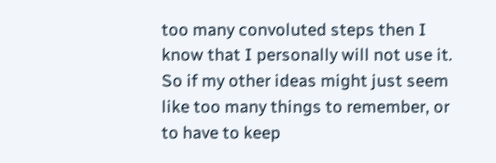too many convoluted steps then I know that I personally will not use it. So if my other ideas might just seem like too many things to remember, or to have to keep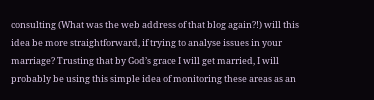consulting (What was the web address of that blog again?!) will this idea be more straightforward, if trying to analyse issues in your marriage? Trusting that by God’s grace I will get married, I will probably be using this simple idea of monitoring these areas as an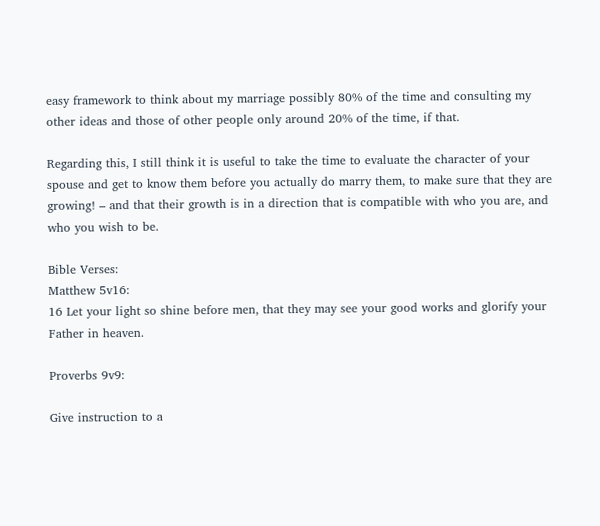easy framework to think about my marriage possibly 80% of the time and consulting my other ideas and those of other people only around 20% of the time, if that.

Regarding this, I still think it is useful to take the time to evaluate the character of your spouse and get to know them before you actually do marry them, to make sure that they are growing! – and that their growth is in a direction that is compatible with who you are, and who you wish to be.

Bible Verses:
Matthew 5v16:
16 Let your light so shine before men, that they may see your good works and glorify your Father in heaven.

Proverbs 9v9:

Give instruction to a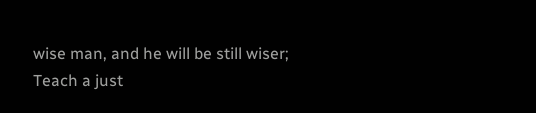wise man, and he will be still wiser;
Teach a just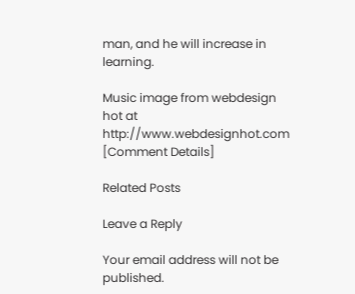man, and he will increase in learning.

Music image from webdesign hot at http://www.webdesignhot.com
[Comment Details]

Related Posts

Leave a Reply

Your email address will not be published.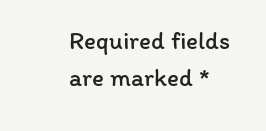Required fields are marked *